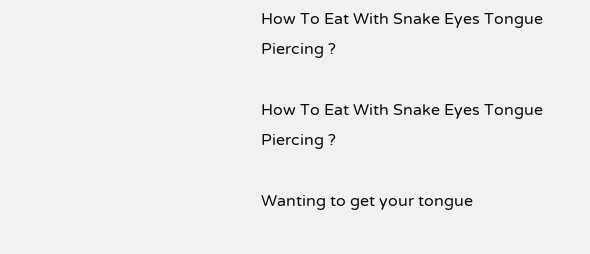How To Eat With Snake Eyes Tongue Piercing ?

How To Eat With Snake Eyes Tongue Piercing ?

Wanting to get your tongue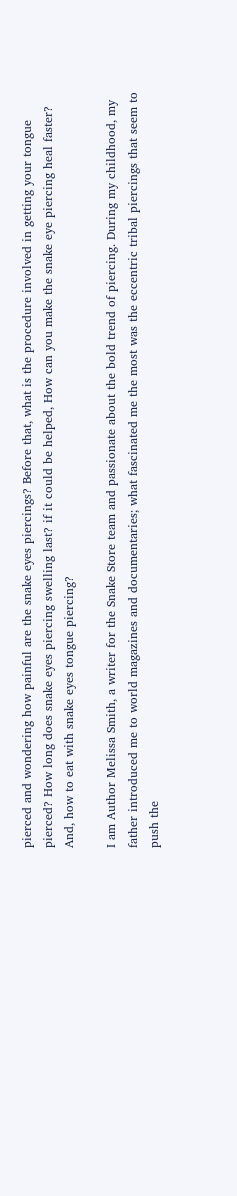pierced and wondering how painful are the snake eyes piercings? Before that, what is the procedure involved in getting your tongue pierced? How long does snake eyes piercing swelling last? if it could be helped, How can you make the snake eye piercing heal faster? And, how to eat with snake eyes tongue piercing?

I am Author Melissa Smith, a writer for the Snake Store team and passionate about the bold trend of piercing. During my childhood, my father introduced me to world magazines and documentaries; what fascinated me the most was the eccentric tribal piercings that seem to push the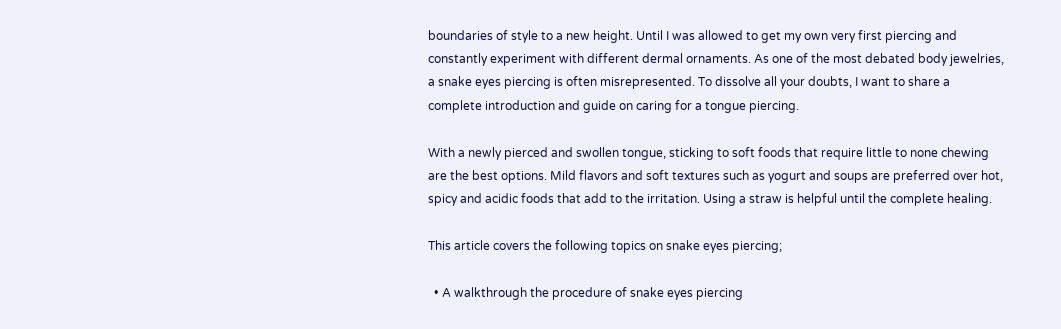boundaries of style to a new height. Until I was allowed to get my own very first piercing and constantly experiment with different dermal ornaments. As one of the most debated body jewelries, a snake eyes piercing is often misrepresented. To dissolve all your doubts, I want to share a complete introduction and guide on caring for a tongue piercing.

With a newly pierced and swollen tongue, sticking to soft foods that require little to none chewing are the best options. Mild flavors and soft textures such as yogurt and soups are preferred over hot, spicy and acidic foods that add to the irritation. Using a straw is helpful until the complete healing.

This article covers the following topics on snake eyes piercing;

  • A walkthrough the procedure of snake eyes piercing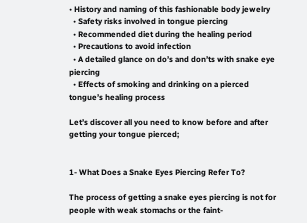• History and naming of this fashionable body jewelry
  • Safety risks involved in tongue piercing
  • Recommended diet during the healing period
  • Precautions to avoid infection
  • A detailed glance on do’s and don’ts with snake eye piercing
  • Effects of smoking and drinking on a pierced tongue’s healing process

Let’s discover all you need to know before and after getting your tongue pierced;


1- What Does a Snake Eyes Piercing Refer To?

The process of getting a snake eyes piercing is not for people with weak stomachs or the faint-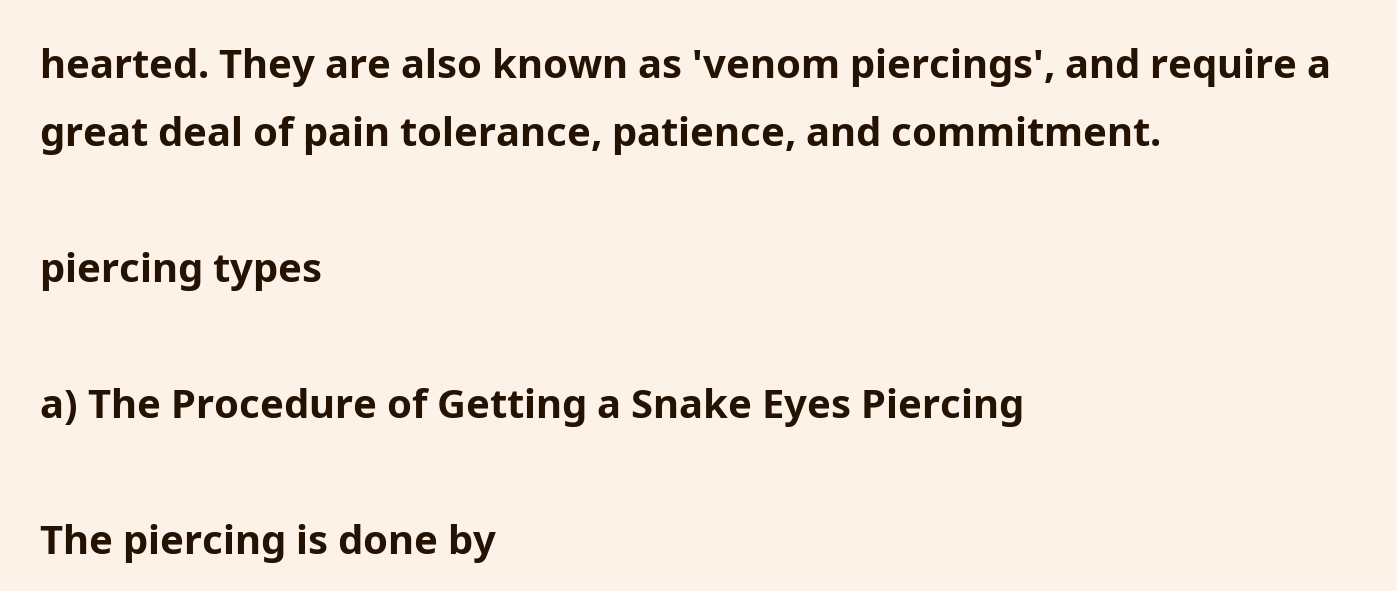hearted. They are also known as 'venom piercings', and require a great deal of pain tolerance, patience, and commitment.

piercing types

a) The Procedure of Getting a Snake Eyes Piercing

The piercing is done by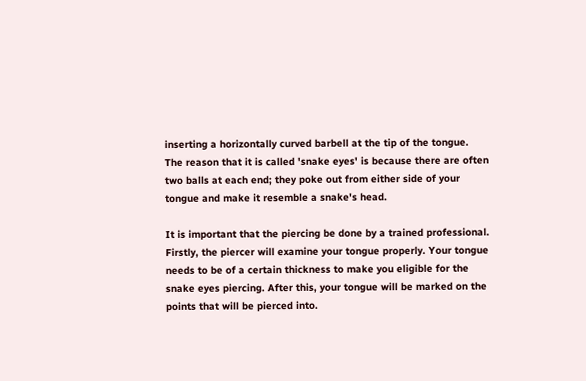inserting a horizontally curved barbell at the tip of the tongue. The reason that it is called 'snake eyes' is because there are often two balls at each end; they poke out from either side of your tongue and make it resemble a snake's head.

It is important that the piercing be done by a trained professional. Firstly, the piercer will examine your tongue properly. Your tongue needs to be of a certain thickness to make you eligible for the snake eyes piercing. After this, your tongue will be marked on the points that will be pierced into.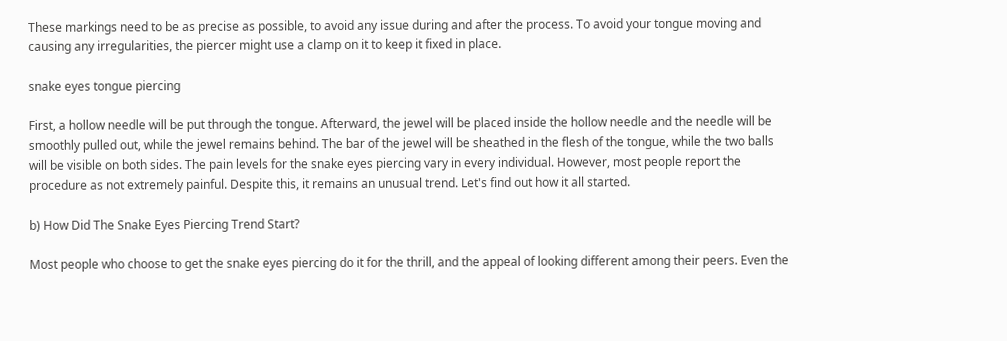These markings need to be as precise as possible, to avoid any issue during and after the process. To avoid your tongue moving and causing any irregularities, the piercer might use a clamp on it to keep it fixed in place.

snake eyes tongue piercing

First, a hollow needle will be put through the tongue. Afterward, the jewel will be placed inside the hollow needle and the needle will be smoothly pulled out, while the jewel remains behind. The bar of the jewel will be sheathed in the flesh of the tongue, while the two balls will be visible on both sides. The pain levels for the snake eyes piercing vary in every individual. However, most people report the procedure as not extremely painful. Despite this, it remains an unusual trend. Let's find out how it all started.

b) How Did The Snake Eyes Piercing Trend Start?

Most people who choose to get the snake eyes piercing do it for the thrill, and the appeal of looking different among their peers. Even the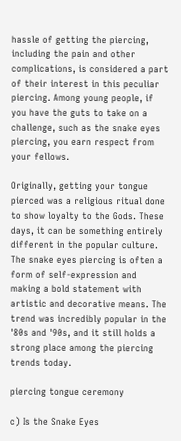hassle of getting the piercing, including the pain and other complications, is considered a part of their interest in this peculiar piercing. Among young people, if you have the guts to take on a challenge, such as the snake eyes piercing, you earn respect from your fellows.

Originally, getting your tongue pierced was a religious ritual done to show loyalty to the Gods. These days, it can be something entirely different in the popular culture. The snake eyes piercing is often a form of self-expression and making a bold statement with artistic and decorative means. The trend was incredibly popular in the '80s and '90s, and it still holds a strong place among the piercing trends today.

piercing tongue ceremony

c) Is the Snake Eyes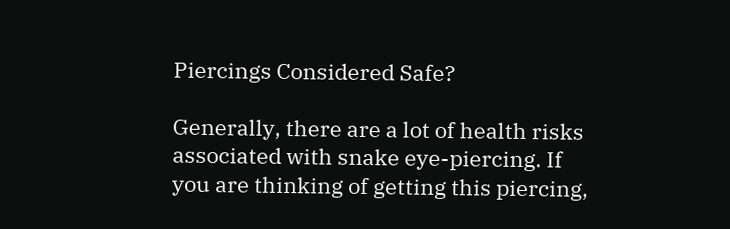Piercings Considered Safe?

Generally, there are a lot of health risks associated with snake eye-piercing. If you are thinking of getting this piercing,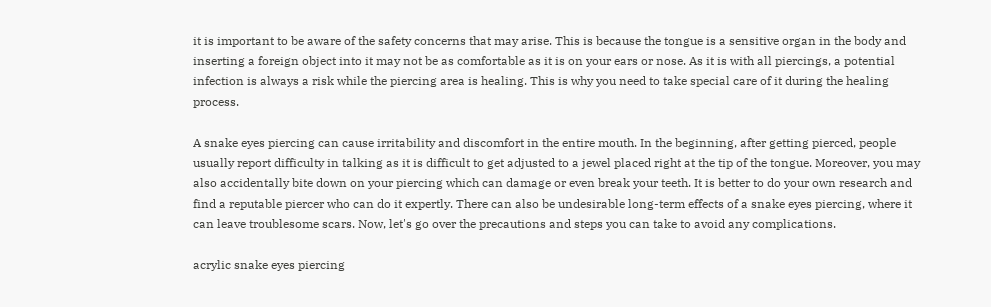it is important to be aware of the safety concerns that may arise. This is because the tongue is a sensitive organ in the body and inserting a foreign object into it may not be as comfortable as it is on your ears or nose. As it is with all piercings, a potential infection is always a risk while the piercing area is healing. This is why you need to take special care of it during the healing process.

A snake eyes piercing can cause irritability and discomfort in the entire mouth. In the beginning, after getting pierced, people usually report difficulty in talking as it is difficult to get adjusted to a jewel placed right at the tip of the tongue. Moreover, you may also accidentally bite down on your piercing which can damage or even break your teeth. It is better to do your own research and find a reputable piercer who can do it expertly. There can also be undesirable long-term effects of a snake eyes piercing, where it can leave troublesome scars. Now, let's go over the precautions and steps you can take to avoid any complications.

acrylic snake eyes piercing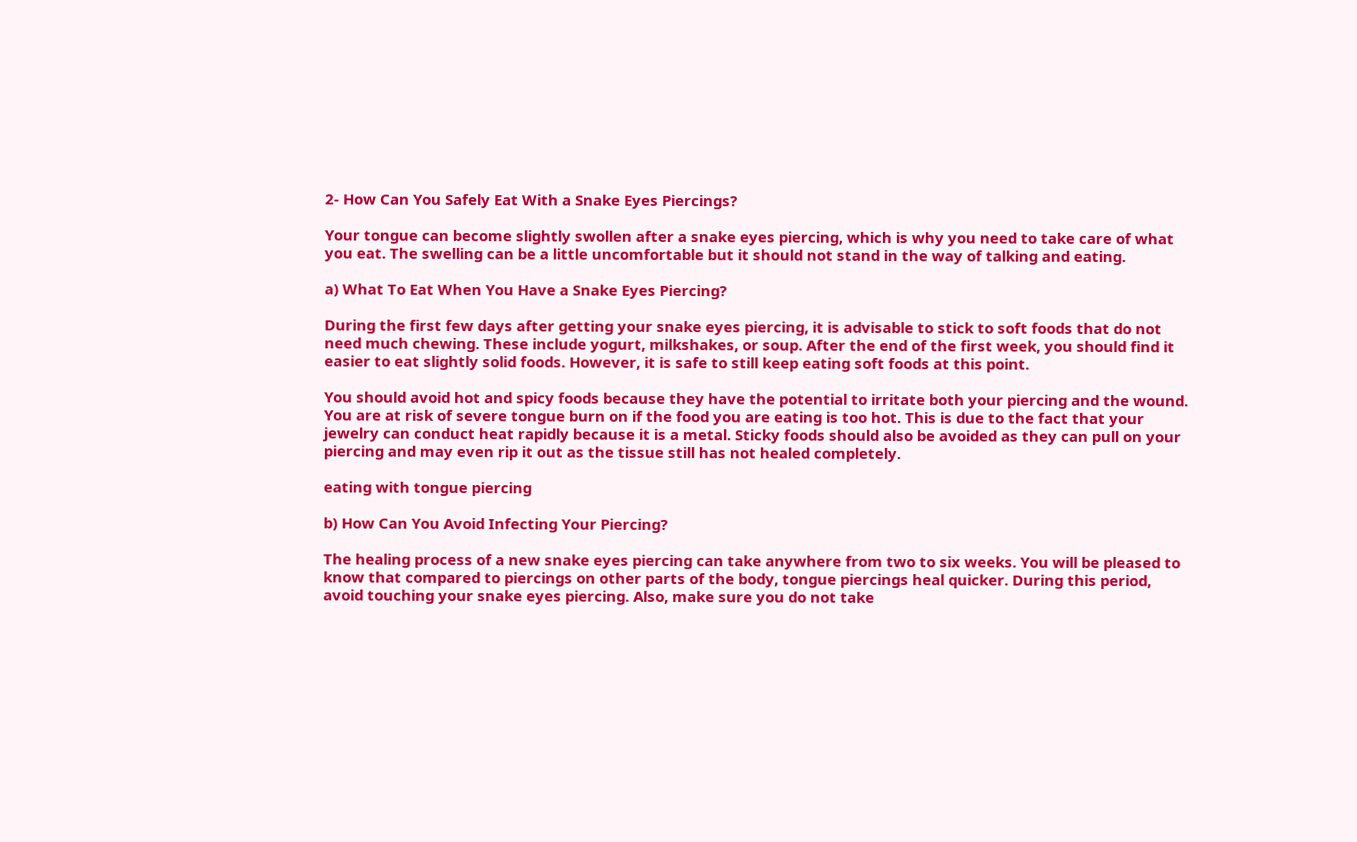2- How Can You Safely Eat With a Snake Eyes Piercings?

Your tongue can become slightly swollen after a snake eyes piercing, which is why you need to take care of what you eat. The swelling can be a little uncomfortable but it should not stand in the way of talking and eating.

a) What To Eat When You Have a Snake Eyes Piercing?

During the first few days after getting your snake eyes piercing, it is advisable to stick to soft foods that do not need much chewing. These include yogurt, milkshakes, or soup. After the end of the first week, you should find it easier to eat slightly solid foods. However, it is safe to still keep eating soft foods at this point.

You should avoid hot and spicy foods because they have the potential to irritate both your piercing and the wound. You are at risk of severe tongue burn on if the food you are eating is too hot. This is due to the fact that your jewelry can conduct heat rapidly because it is a metal. Sticky foods should also be avoided as they can pull on your piercing and may even rip it out as the tissue still has not healed completely.

eating with tongue piercing

b) How Can You Avoid Infecting Your Piercing?

The healing process of a new snake eyes piercing can take anywhere from two to six weeks. You will be pleased to know that compared to piercings on other parts of the body, tongue piercings heal quicker. During this period, avoid touching your snake eyes piercing. Also, make sure you do not take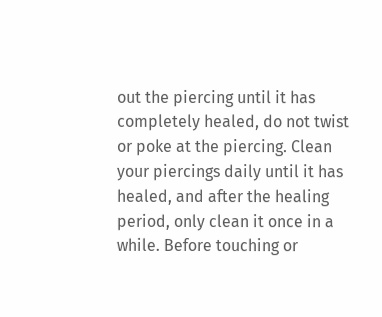out the piercing until it has completely healed, do not twist or poke at the piercing. Clean your piercings daily until it has healed, and after the healing period, only clean it once in a while. Before touching or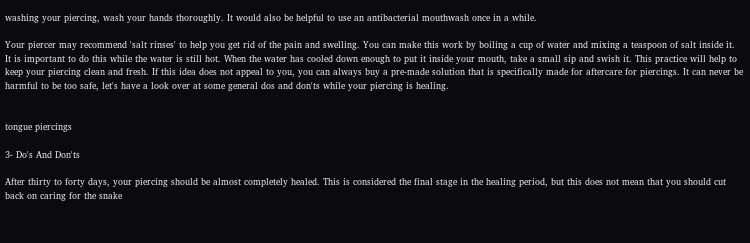washing your piercing, wash your hands thoroughly. It would also be helpful to use an antibacterial mouthwash once in a while.

Your piercer may recommend 'salt rinses' to help you get rid of the pain and swelling. You can make this work by boiling a cup of water and mixing a teaspoon of salt inside it. It is important to do this while the water is still hot. When the water has cooled down enough to put it inside your mouth, take a small sip and swish it. This practice will help to keep your piercing clean and fresh. If this idea does not appeal to you, you can always buy a pre-made solution that is specifically made for aftercare for piercings. It can never be harmful to be too safe, let's have a look over at some general dos and don'ts while your piercing is healing.


tongue piercings

3- Do's And Don'ts

After thirty to forty days, your piercing should be almost completely healed. This is considered the final stage in the healing period, but this does not mean that you should cut back on caring for the snake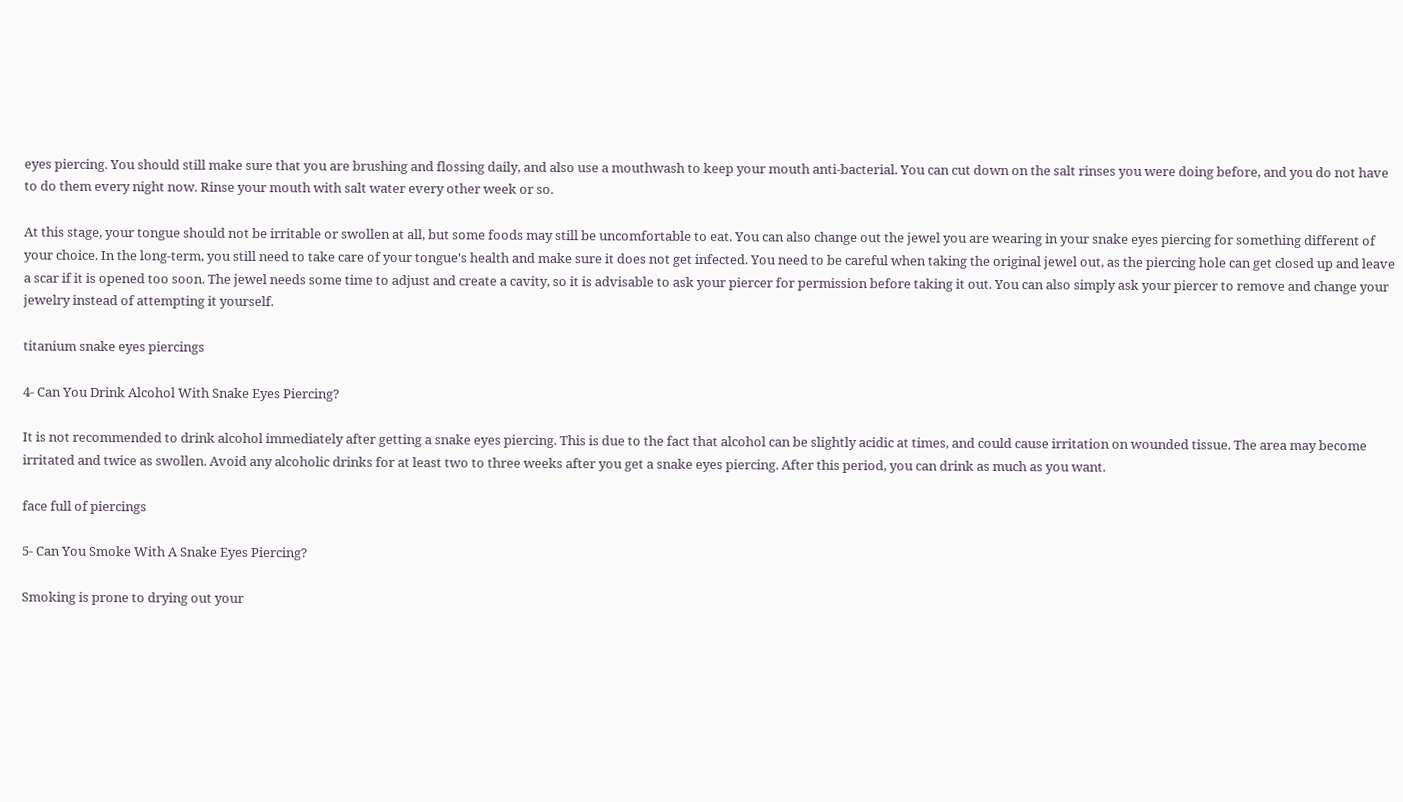eyes piercing. You should still make sure that you are brushing and flossing daily, and also use a mouthwash to keep your mouth anti-bacterial. You can cut down on the salt rinses you were doing before, and you do not have to do them every night now. Rinse your mouth with salt water every other week or so.

At this stage, your tongue should not be irritable or swollen at all, but some foods may still be uncomfortable to eat. You can also change out the jewel you are wearing in your snake eyes piercing for something different of your choice. In the long-term, you still need to take care of your tongue's health and make sure it does not get infected. You need to be careful when taking the original jewel out, as the piercing hole can get closed up and leave a scar if it is opened too soon. The jewel needs some time to adjust and create a cavity, so it is advisable to ask your piercer for permission before taking it out. You can also simply ask your piercer to remove and change your jewelry instead of attempting it yourself.

titanium snake eyes piercings

4- Can You Drink Alcohol With Snake Eyes Piercing?

It is not recommended to drink alcohol immediately after getting a snake eyes piercing. This is due to the fact that alcohol can be slightly acidic at times, and could cause irritation on wounded tissue. The area may become irritated and twice as swollen. Avoid any alcoholic drinks for at least two to three weeks after you get a snake eyes piercing. After this period, you can drink as much as you want.

face full of piercings

5- Can You Smoke With A Snake Eyes Piercing?

Smoking is prone to drying out your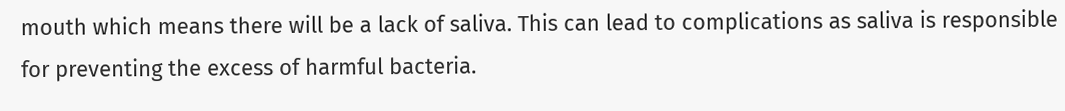mouth which means there will be a lack of saliva. This can lead to complications as saliva is responsible for preventing the excess of harmful bacteria.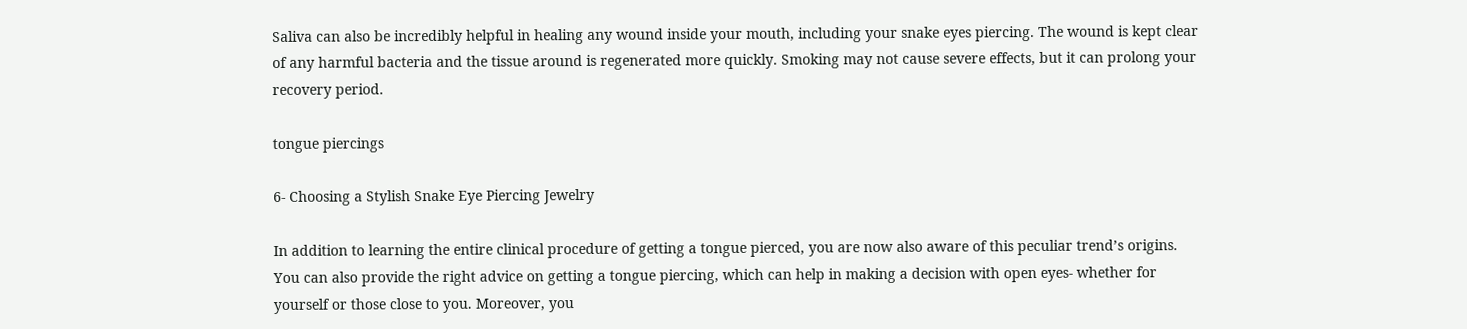Saliva can also be incredibly helpful in healing any wound inside your mouth, including your snake eyes piercing. The wound is kept clear of any harmful bacteria and the tissue around is regenerated more quickly. Smoking may not cause severe effects, but it can prolong your recovery period.

tongue piercings

6- Choosing a Stylish Snake Eye Piercing Jewelry

In addition to learning the entire clinical procedure of getting a tongue pierced, you are now also aware of this peculiar trend’s origins. You can also provide the right advice on getting a tongue piercing, which can help in making a decision with open eyes- whether for yourself or those close to you. Moreover, you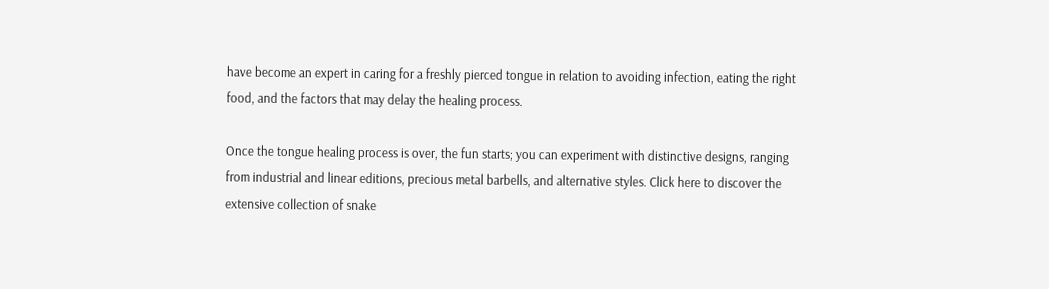have become an expert in caring for a freshly pierced tongue in relation to avoiding infection, eating the right food, and the factors that may delay the healing process.

Once the tongue healing process is over, the fun starts; you can experiment with distinctive designs, ranging from industrial and linear editions, precious metal barbells, and alternative styles. Click here to discover the extensive collection of snake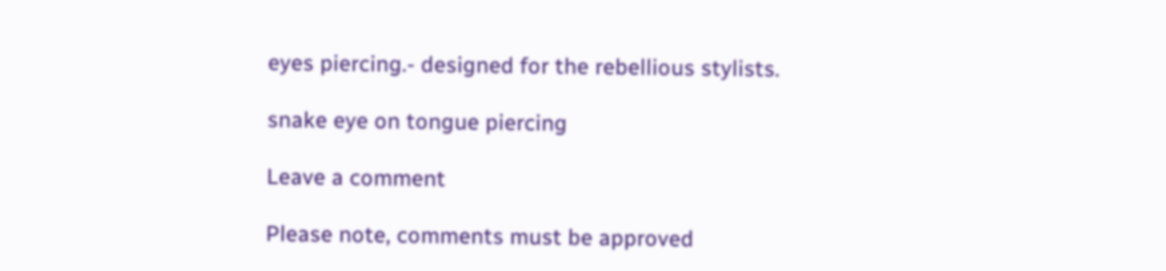eyes piercing.- designed for the rebellious stylists.

snake eye on tongue piercing

Leave a comment

Please note, comments must be approved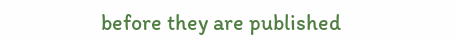before they are published